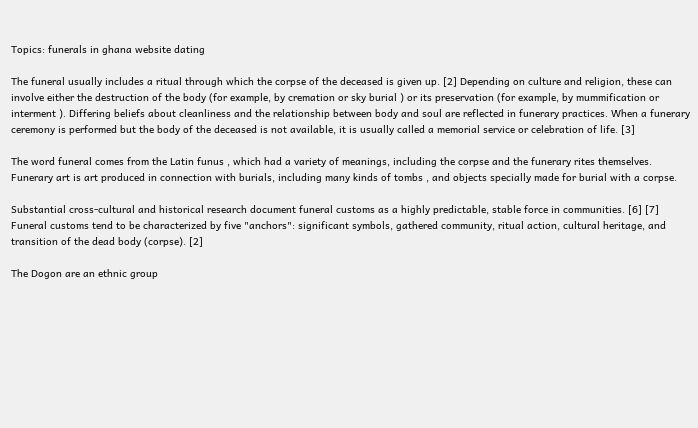Topics: funerals in ghana website dating

The funeral usually includes a ritual through which the corpse of the deceased is given up. [2] Depending on culture and religion, these can involve either the destruction of the body (for example, by cremation or sky burial ) or its preservation (for example, by mummification or interment ). Differing beliefs about cleanliness and the relationship between body and soul are reflected in funerary practices. When a funerary ceremony is performed but the body of the deceased is not available, it is usually called a memorial service or celebration of life. [3]

The word funeral comes from the Latin funus , which had a variety of meanings, including the corpse and the funerary rites themselves. Funerary art is art produced in connection with burials, including many kinds of tombs , and objects specially made for burial with a corpse.

Substantial cross-cultural and historical research document funeral customs as a highly predictable, stable force in communities. [6] [7] Funeral customs tend to be characterized by five "anchors": significant symbols, gathered community, ritual action, cultural heritage, and transition of the dead body (corpse). [2]

The Dogon are an ethnic group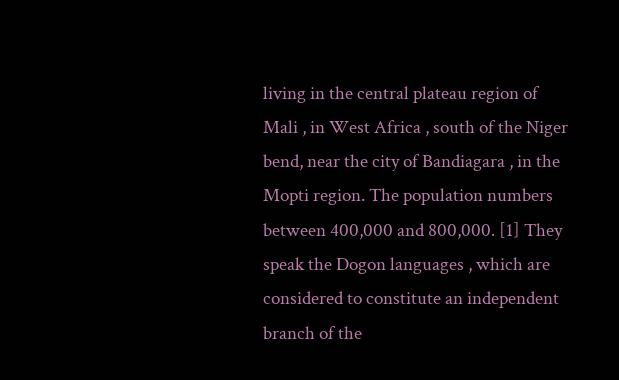living in the central plateau region of Mali , in West Africa , south of the Niger bend, near the city of Bandiagara , in the Mopti region. The population numbers between 400,000 and 800,000. [1] They speak the Dogon languages , which are considered to constitute an independent branch of the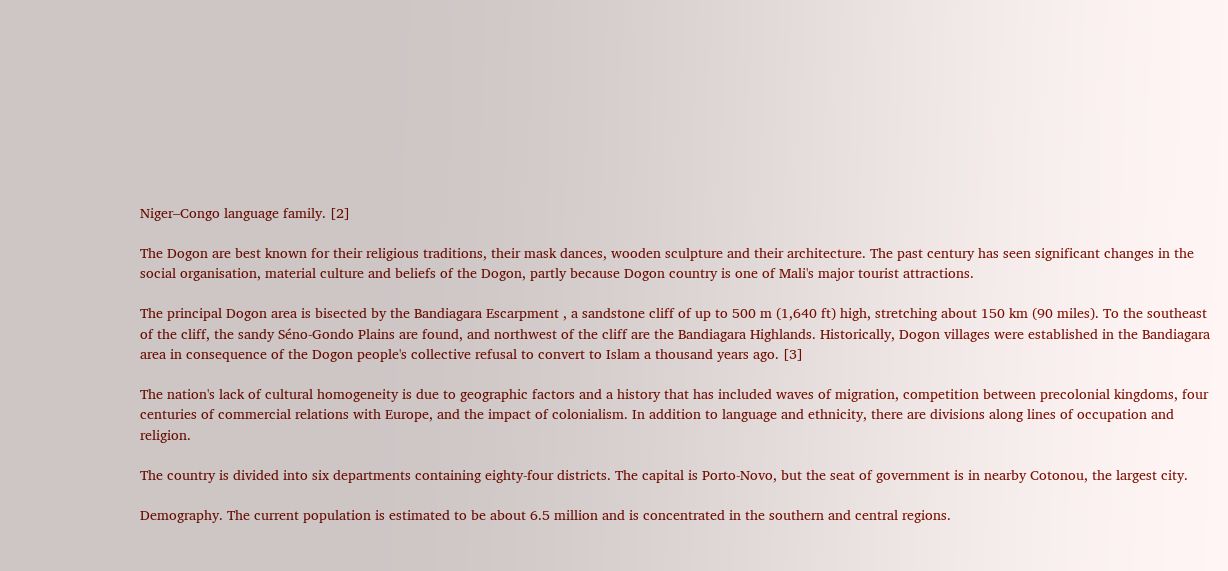Niger–Congo language family. [2]

The Dogon are best known for their religious traditions, their mask dances, wooden sculpture and their architecture. The past century has seen significant changes in the social organisation, material culture and beliefs of the Dogon, partly because Dogon country is one of Mali's major tourist attractions.

The principal Dogon area is bisected by the Bandiagara Escarpment , a sandstone cliff of up to 500 m (1,640 ft) high, stretching about 150 km (90 miles). To the southeast of the cliff, the sandy Séno-Gondo Plains are found, and northwest of the cliff are the Bandiagara Highlands. Historically, Dogon villages were established in the Bandiagara area in consequence of the Dogon people's collective refusal to convert to Islam a thousand years ago. [3]

The nation's lack of cultural homogeneity is due to geographic factors and a history that has included waves of migration, competition between precolonial kingdoms, four centuries of commercial relations with Europe, and the impact of colonialism. In addition to language and ethnicity, there are divisions along lines of occupation and religion.

The country is divided into six departments containing eighty-four districts. The capital is Porto-Novo, but the seat of government is in nearby Cotonou, the largest city.

Demography. The current population is estimated to be about 6.5 million and is concentrated in the southern and central regions.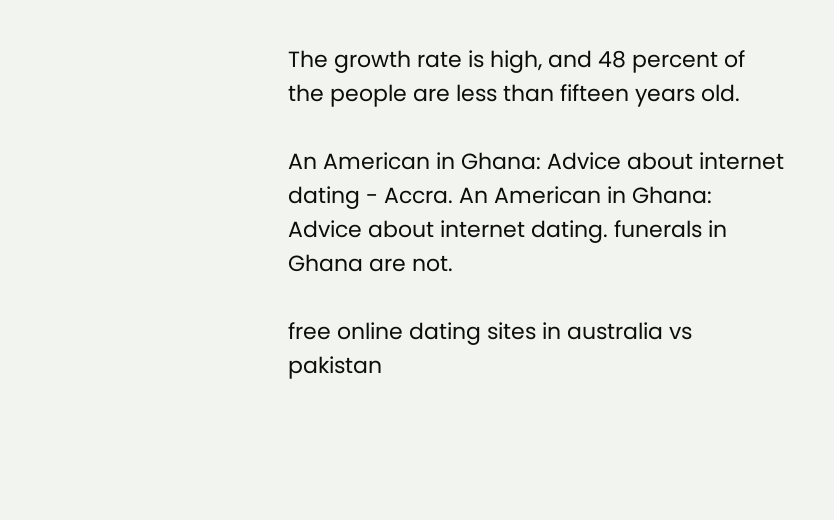The growth rate is high, and 48 percent of the people are less than fifteen years old.

An American in Ghana: Advice about internet dating - Accra. An American in Ghana: Advice about internet dating. funerals in Ghana are not.

free online dating sites in australia vs pakistan